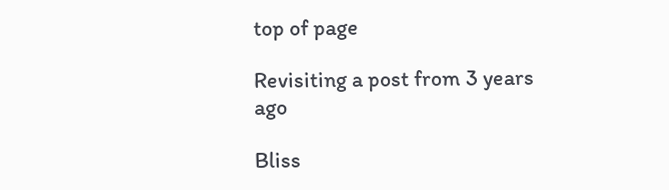top of page

Revisiting a post from 3 years ago

Bliss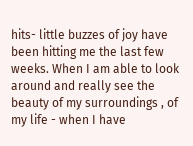hits- little buzzes of joy have been hitting me the last few weeks. When I am able to look around and really see the beauty of my surroundings , of my life - when I have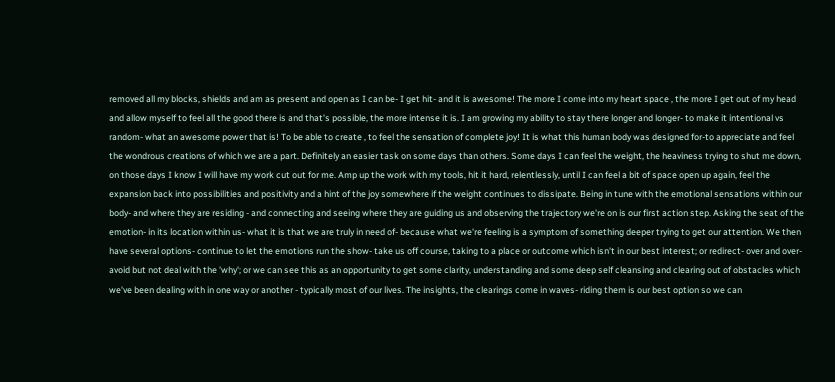removed all my blocks, shields and am as present and open as I can be- I get hit- and it is awesome! The more I come into my heart space , the more I get out of my head and allow myself to feel all the good there is and that's possible, the more intense it is. I am growing my ability to stay there longer and longer- to make it intentional vs random- what an awesome power that is! To be able to create , to feel the sensation of complete joy! It is what this human body was designed for-to appreciate and feel the wondrous creations of which we are a part. Definitely an easier task on some days than others. Some days I can feel the weight, the heaviness trying to shut me down, on those days I know I will have my work cut out for me. Amp up the work with my tools, hit it hard, relentlessly, until I can feel a bit of space open up again, feel the expansion back into possibilities and positivity and a hint of the joy somewhere if the weight continues to dissipate. Being in tune with the emotional sensations within our body- and where they are residing - and connecting and seeing where they are guiding us and observing the trajectory we're on is our first action step. Asking the seat of the emotion- in its location within us- what it is that we are truly in need of- because what we're feeling is a symptom of something deeper trying to get our attention. We then have several options- continue to let the emotions run the show- take us off course, taking to a place or outcome which isn't in our best interest; or redirect- over and over- avoid but not deal with the 'why'; or we can see this as an opportunity to get some clarity, understanding and some deep self cleansing and clearing out of obstacles which we've been dealing with in one way or another - typically most of our lives. The insights, the clearings come in waves- riding them is our best option so we can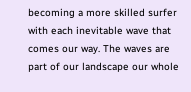becoming a more skilled surfer with each inevitable wave that comes our way. The waves are part of our landscape our whole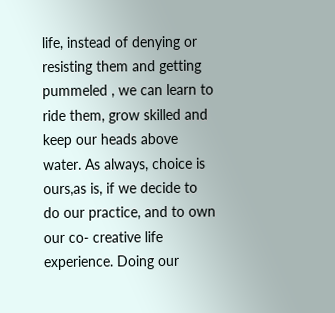life, instead of denying or resisting them and getting pummeled , we can learn to ride them, grow skilled and keep our heads above water. As always, choice is ours,as is, if we decide to do our practice, and to own our co- creative life experience. Doing our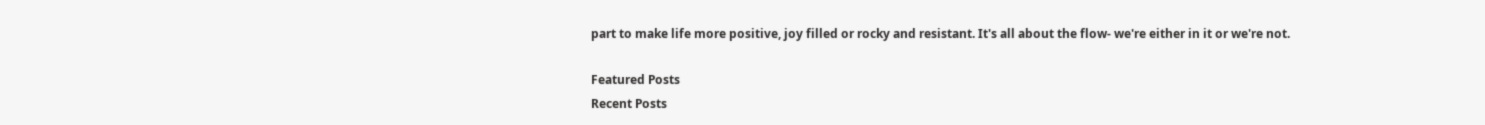part to make life more positive, joy filled or rocky and resistant. It's all about the flow- we're either in it or we're not.

Featured Posts
Recent Posts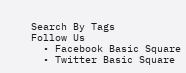Search By Tags
Follow Us
  • Facebook Basic Square
  • Twitter Basic Square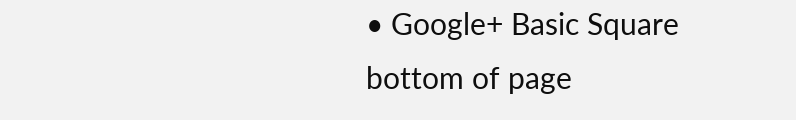• Google+ Basic Square
bottom of page